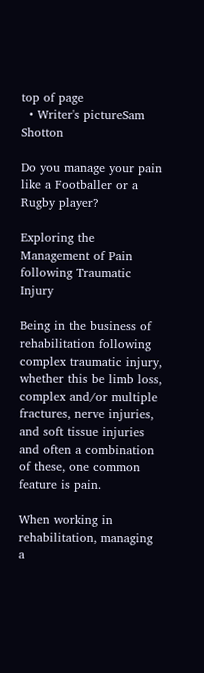top of page
  • Writer's pictureSam Shotton

Do you manage your pain like a Footballer or a Rugby player?

Exploring the Management of Pain following Traumatic Injury

Being in the business of rehabilitation following complex traumatic injury, whether this be limb loss, complex and/or multiple fractures, nerve injuries, and soft tissue injuries and often a combination of these, one common feature is pain.

When working in rehabilitation, managing a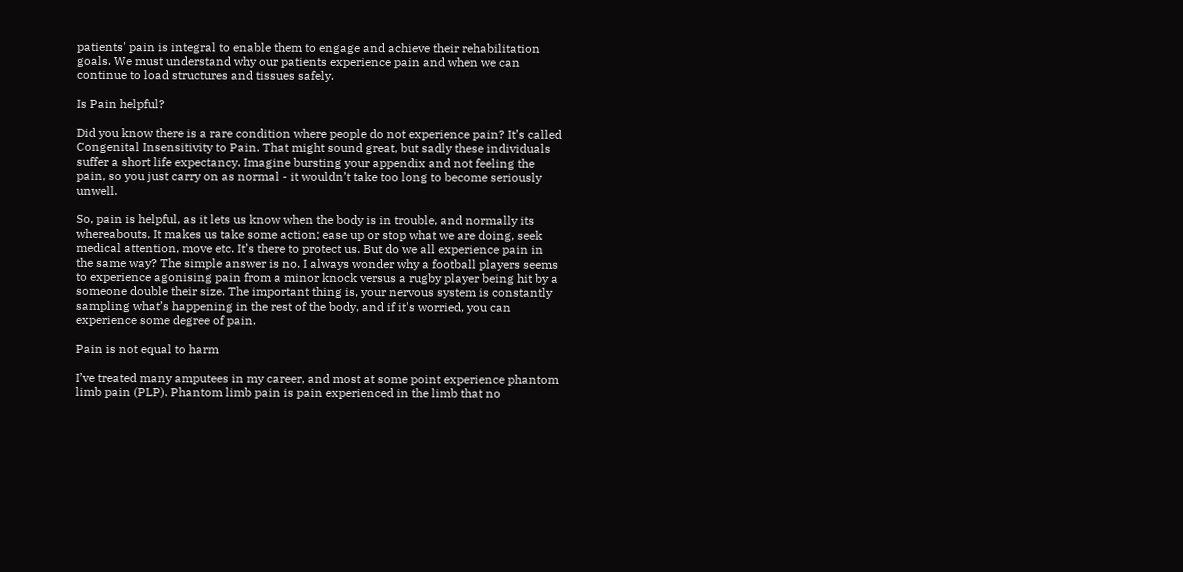patients' pain is integral to enable them to engage and achieve their rehabilitation goals. We must understand why our patients experience pain and when we can continue to load structures and tissues safely.

Is Pain helpful?

Did you know there is a rare condition where people do not experience pain? It’s called Congenital Insensitivity to Pain. That might sound great, but sadly these individuals suffer a short life expectancy. Imagine bursting your appendix and not feeling the pain, so you just carry on as normal - it wouldn’t take too long to become seriously unwell.

So, pain is helpful, as it lets us know when the body is in trouble, and normally its whereabouts. It makes us take some action; ease up or stop what we are doing, seek medical attention, move etc. It’s there to protect us. But do we all experience pain in the same way? The simple answer is no. I always wonder why a football players seems to experience agonising pain from a minor knock versus a rugby player being hit by a someone double their size. The important thing is, your nervous system is constantly sampling what’s happening in the rest of the body, and if it's worried, you can experience some degree of pain.

Pain is not equal to harm

I’ve treated many amputees in my career, and most at some point experience phantom limb pain (PLP). Phantom limb pain is pain experienced in the limb that no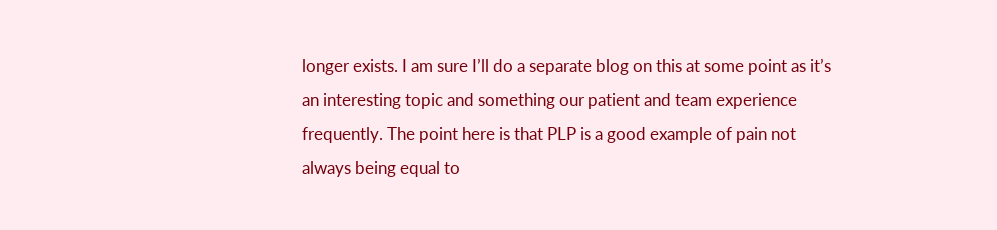longer exists. I am sure I’ll do a separate blog on this at some point as it’s an interesting topic and something our patient and team experience frequently. The point here is that PLP is a good example of pain not always being equal to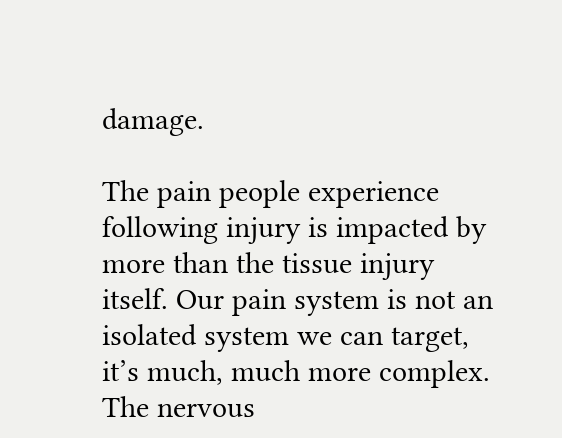damage.

The pain people experience following injury is impacted by more than the tissue injury itself. Our pain system is not an isolated system we can target, it’s much, much more complex. The nervous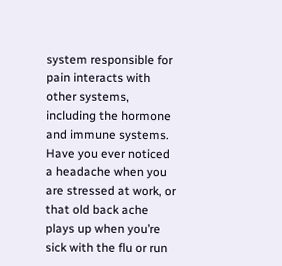system responsible for pain interacts with other systems, including the hormone and immune systems. Have you ever noticed a headache when you are stressed at work, or that old back ache plays up when you’re sick with the flu or run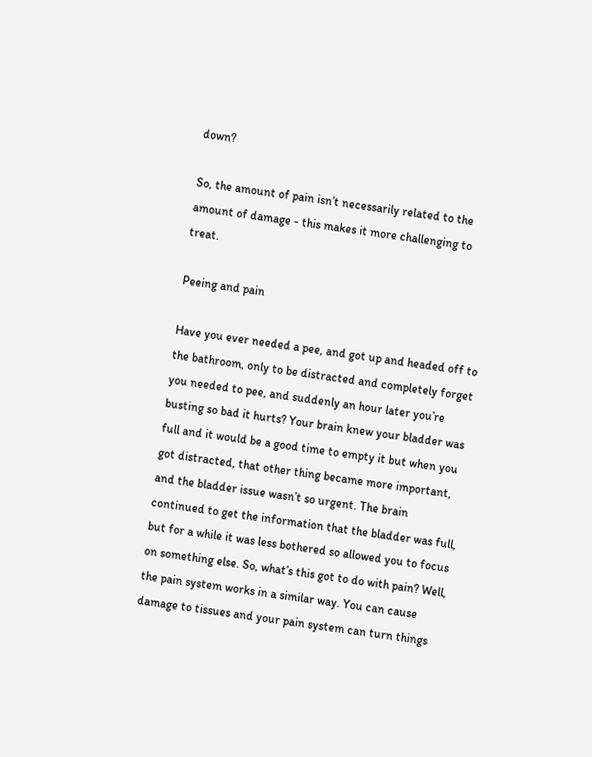down?

So, the amount of pain isn’t necessarily related to the amount of damage - this makes it more challenging to treat.

Peeing and pain

Have you ever needed a pee, and got up and headed off to the bathroom, only to be distracted and completely forget you needed to pee, and suddenly an hour later you’re busting so bad it hurts? Your brain knew your bladder was full and it would be a good time to empty it but when you got distracted, that other thing became more important, and the bladder issue wasn’t so urgent. The brain continued to get the information that the bladder was full, but for a while it was less bothered so allowed you to focus on something else. So, what’s this got to do with pain? Well, the pain system works in a similar way. You can cause damage to tissues and your pain system can turn things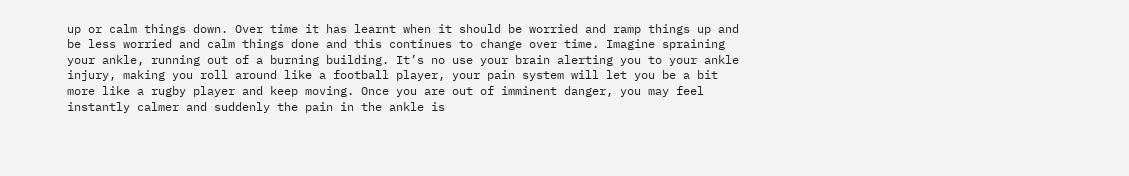up or calm things down. Over time it has learnt when it should be worried and ramp things up and be less worried and calm things done and this continues to change over time. Imagine spraining your ankle, running out of a burning building. It’s no use your brain alerting you to your ankle injury, making you roll around like a football player, your pain system will let you be a bit more like a rugby player and keep moving. Once you are out of imminent danger, you may feel instantly calmer and suddenly the pain in the ankle is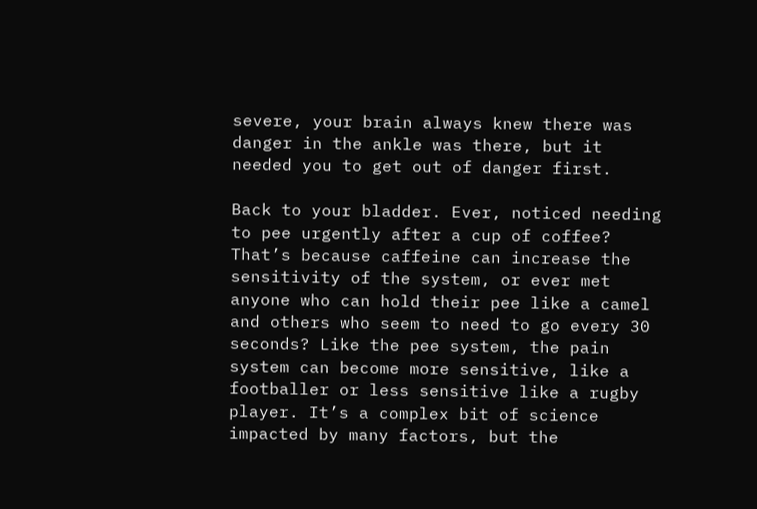severe, your brain always knew there was danger in the ankle was there, but it needed you to get out of danger first.

Back to your bladder. Ever, noticed needing to pee urgently after a cup of coffee? That’s because caffeine can increase the sensitivity of the system, or ever met anyone who can hold their pee like a camel and others who seem to need to go every 30 seconds? Like the pee system, the pain system can become more sensitive, like a footballer or less sensitive like a rugby player. It’s a complex bit of science impacted by many factors, but the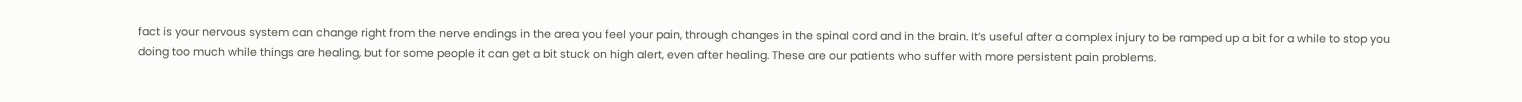fact is your nervous system can change right from the nerve endings in the area you feel your pain, through changes in the spinal cord and in the brain. It’s useful after a complex injury to be ramped up a bit for a while to stop you doing too much while things are healing, but for some people it can get a bit stuck on high alert, even after healing. These are our patients who suffer with more persistent pain problems.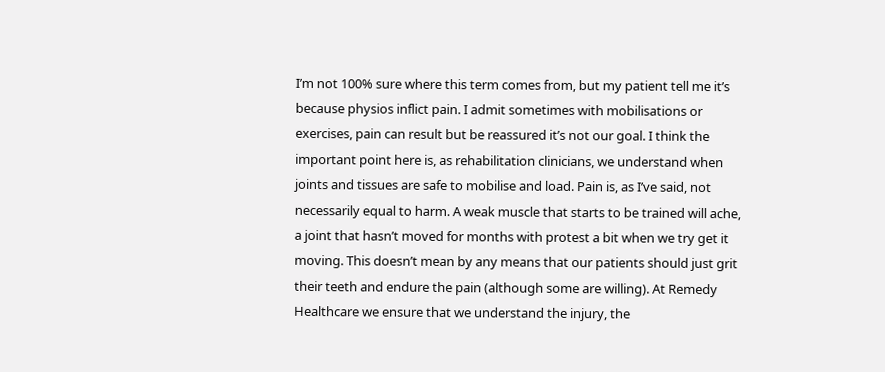I’m not 100% sure where this term comes from, but my patient tell me it’s because physios inflict pain. I admit sometimes with mobilisations or exercises, pain can result but be reassured it’s not our goal. I think the important point here is, as rehabilitation clinicians, we understand when joints and tissues are safe to mobilise and load. Pain is, as I’ve said, not necessarily equal to harm. A weak muscle that starts to be trained will ache, a joint that hasn’t moved for months with protest a bit when we try get it moving. This doesn’t mean by any means that our patients should just grit their teeth and endure the pain (although some are willing). At Remedy Healthcare we ensure that we understand the injury, the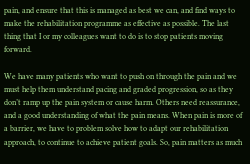pain, and ensure that this is managed as best we can, and find ways to make the rehabilitation programme as effective as possible. The last thing that I or my colleagues want to do is to stop patients moving forward.

We have many patients who want to push on through the pain and we must help them understand pacing and graded progression, so as they don’t ramp up the pain system or cause harm. Others need reassurance, and a good understanding of what the pain means. When pain is more of a barrier, we have to problem solve how to adapt our rehabilitation approach, to continue to achieve patient goals. So, pain matters as much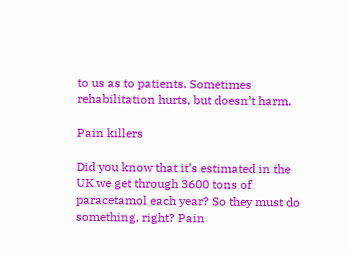to us as to patients. Sometimes rehabilitation hurts, but doesn’t harm.

Pain killers

Did you know that it’s estimated in the UK we get through 3600 tons of paracetamol each year? So they must do something, right? Pain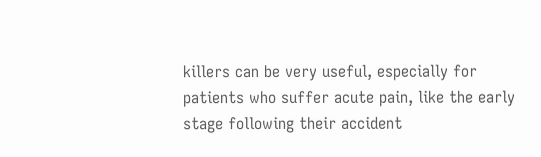killers can be very useful, especially for patients who suffer acute pain, like the early stage following their accident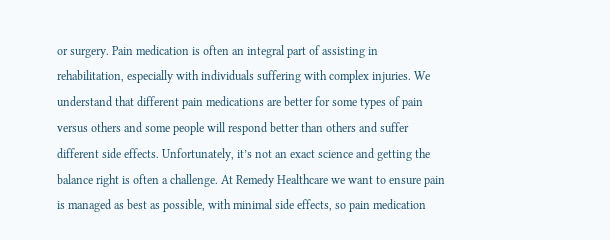or surgery. Pain medication is often an integral part of assisting in rehabilitation, especially with individuals suffering with complex injuries. We understand that different pain medications are better for some types of pain versus others and some people will respond better than others and suffer different side effects. Unfortunately, it’s not an exact science and getting the balance right is often a challenge. At Remedy Healthcare we want to ensure pain is managed as best as possible, with minimal side effects, so pain medication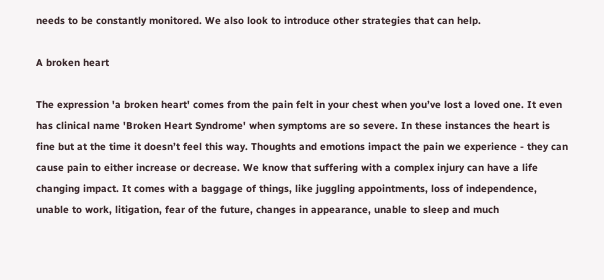needs to be constantly monitored. We also look to introduce other strategies that can help.

A broken heart

The expression 'a broken heart' comes from the pain felt in your chest when you’ve lost a loved one. It even has clinical name 'Broken Heart Syndrome' when symptoms are so severe. In these instances the heart is fine but at the time it doesn’t feel this way. Thoughts and emotions impact the pain we experience - they can cause pain to either increase or decrease. We know that suffering with a complex injury can have a life changing impact. It comes with a baggage of things, like juggling appointments, loss of independence, unable to work, litigation, fear of the future, changes in appearance, unable to sleep and much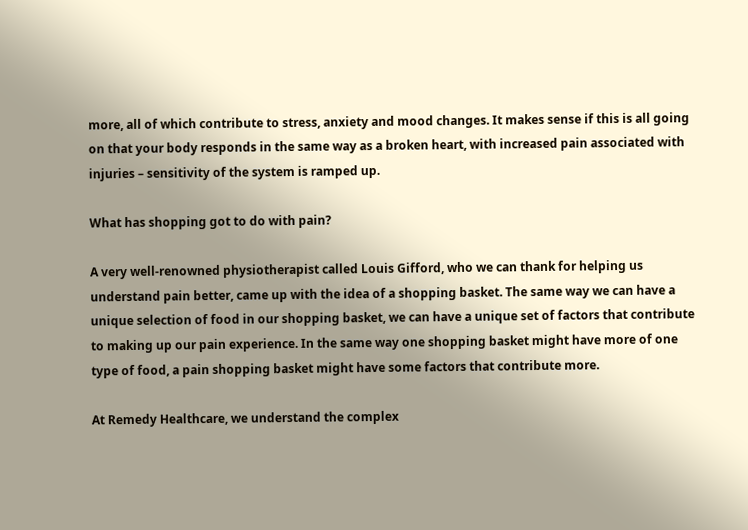more, all of which contribute to stress, anxiety and mood changes. It makes sense if this is all going on that your body responds in the same way as a broken heart, with increased pain associated with injuries – sensitivity of the system is ramped up.

What has shopping got to do with pain?

A very well-renowned physiotherapist called Louis Gifford, who we can thank for helping us understand pain better, came up with the idea of a shopping basket. The same way we can have a unique selection of food in our shopping basket, we can have a unique set of factors that contribute to making up our pain experience. In the same way one shopping basket might have more of one type of food, a pain shopping basket might have some factors that contribute more.

At Remedy Healthcare, we understand the complex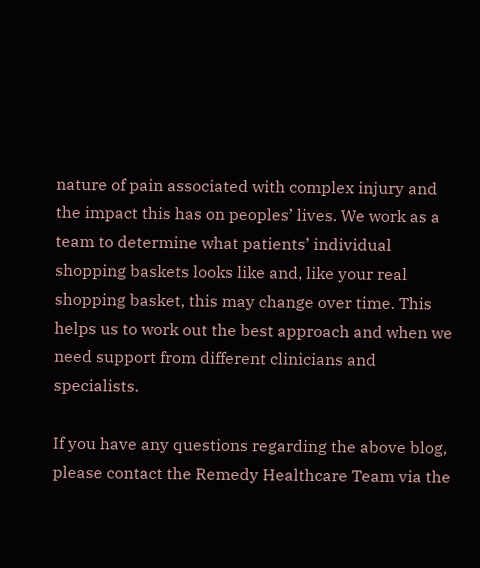nature of pain associated with complex injury and the impact this has on peoples’ lives. We work as a team to determine what patients’ individual shopping baskets looks like and, like your real shopping basket, this may change over time. This helps us to work out the best approach and when we need support from different clinicians and specialists.

If you have any questions regarding the above blog, please contact the Remedy Healthcare Team via the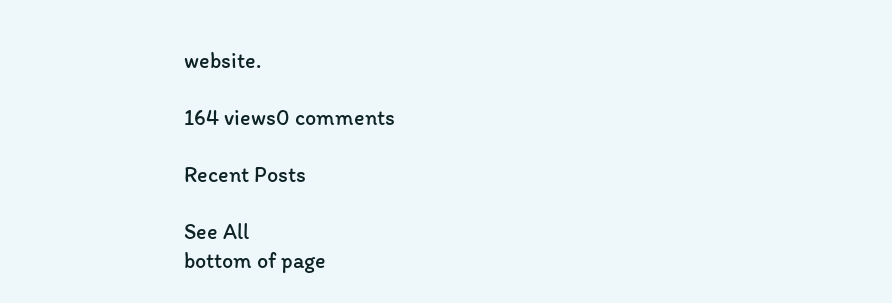website.

164 views0 comments

Recent Posts

See All
bottom of page